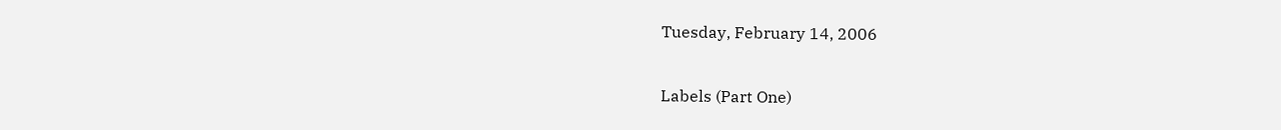Tuesday, February 14, 2006

Labels (Part One)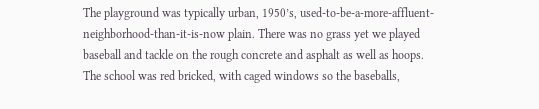The playground was typically urban, 1950’s, used-to-be-a-more-affluent-neighborhood-than-it-is-now plain. There was no grass yet we played baseball and tackle on the rough concrete and asphalt as well as hoops. The school was red bricked, with caged windows so the baseballs,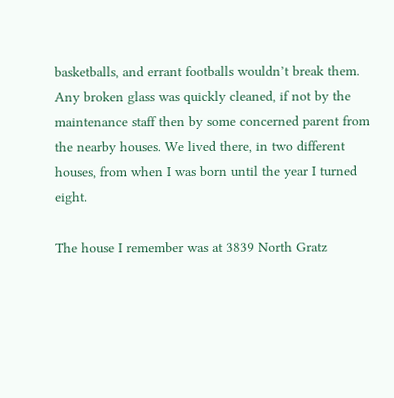basketballs, and errant footballs wouldn’t break them. Any broken glass was quickly cleaned, if not by the maintenance staff then by some concerned parent from the nearby houses. We lived there, in two different houses, from when I was born until the year I turned eight.

The house I remember was at 3839 North Gratz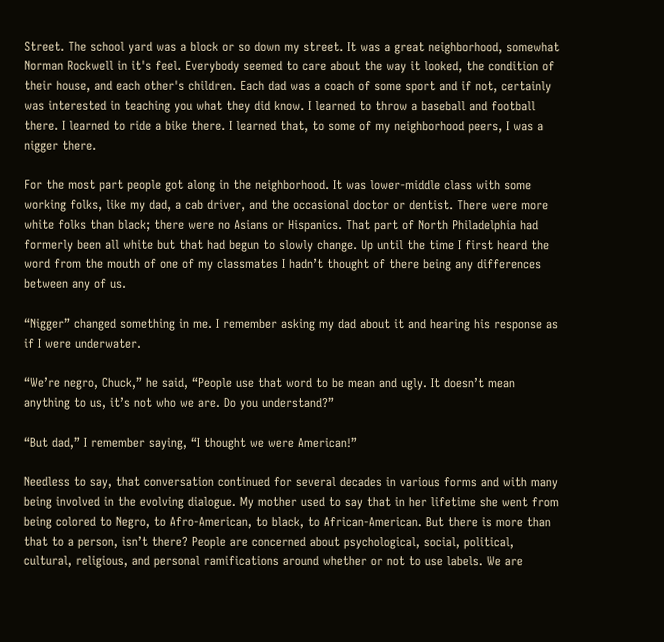Street. The school yard was a block or so down my street. It was a great neighborhood, somewhat Norman Rockwell in it's feel. Everybody seemed to care about the way it looked, the condition of their house, and each other's children. Each dad was a coach of some sport and if not, certainly was interested in teaching you what they did know. I learned to throw a baseball and football there. I learned to ride a bike there. I learned that, to some of my neighborhood peers, I was a nigger there.

For the most part people got along in the neighborhood. It was lower-middle class with some working folks, like my dad, a cab driver, and the occasional doctor or dentist. There were more white folks than black; there were no Asians or Hispanics. That part of North Philadelphia had formerly been all white but that had begun to slowly change. Up until the time I first heard the word from the mouth of one of my classmates I hadn’t thought of there being any differences between any of us.

“Nigger” changed something in me. I remember asking my dad about it and hearing his response as if I were underwater.

“We’re negro, Chuck,” he said, “People use that word to be mean and ugly. It doesn’t mean anything to us, it’s not who we are. Do you understand?”

“But dad,” I remember saying, “I thought we were American!”

Needless to say, that conversation continued for several decades in various forms and with many being involved in the evolving dialogue. My mother used to say that in her lifetime she went from being colored to Negro, to Afro-American, to black, to African-American. But there is more than that to a person, isn’t there? People are concerned about psychological, social, political, cultural, religious, and personal ramifications around whether or not to use labels. We are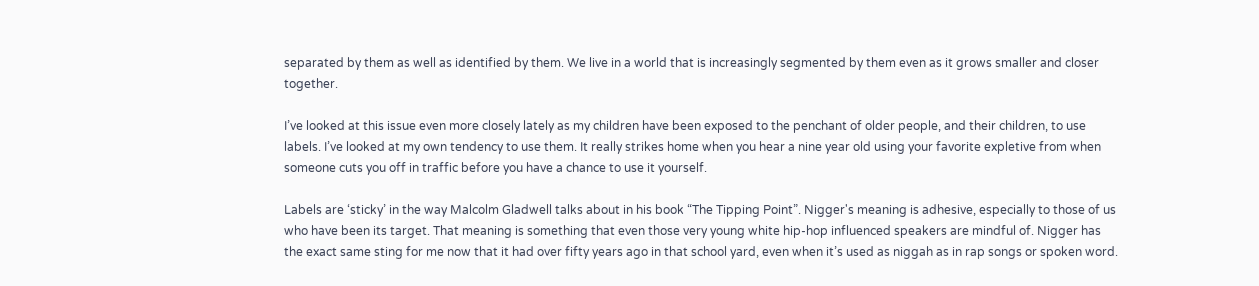separated by them as well as identified by them. We live in a world that is increasingly segmented by them even as it grows smaller and closer together.

I’ve looked at this issue even more closely lately as my children have been exposed to the penchant of older people, and their children, to use labels. I’ve looked at my own tendency to use them. It really strikes home when you hear a nine year old using your favorite expletive from when someone cuts you off in traffic before you have a chance to use it yourself.

Labels are ‘sticky’ in the way Malcolm Gladwell talks about in his book “The Tipping Point”. Nigger's meaning is adhesive, especially to those of us who have been its target. That meaning is something that even those very young white hip-hop influenced speakers are mindful of. Nigger has the exact same sting for me now that it had over fifty years ago in that school yard, even when it’s used as niggah as in rap songs or spoken word.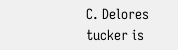C. Delores tucker is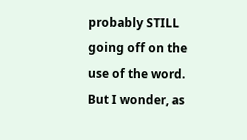probably STILL going off on the use of the word. But I wonder, as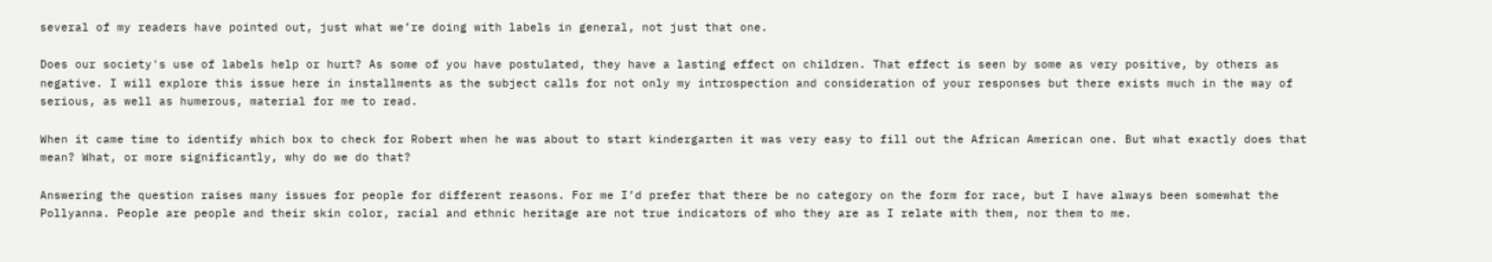several of my readers have pointed out, just what we’re doing with labels in general, not just that one.

Does our society's use of labels help or hurt? As some of you have postulated, they have a lasting effect on children. That effect is seen by some as very positive, by others as negative. I will explore this issue here in installments as the subject calls for not only my introspection and consideration of your responses but there exists much in the way of serious, as well as humerous, material for me to read.

When it came time to identify which box to check for Robert when he was about to start kindergarten it was very easy to fill out the African American one. But what exactly does that mean? What, or more significantly, why do we do that?

Answering the question raises many issues for people for different reasons. For me I’d prefer that there be no category on the form for race, but I have always been somewhat the Pollyanna. People are people and their skin color, racial and ethnic heritage are not true indicators of who they are as I relate with them, nor them to me.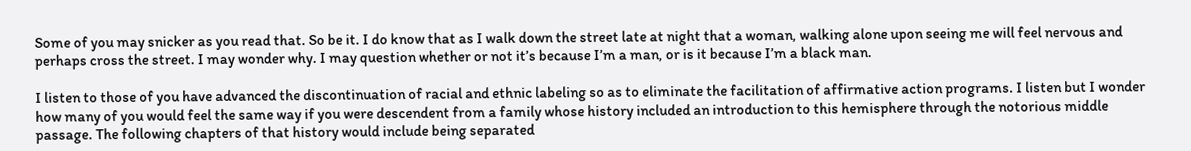Some of you may snicker as you read that. So be it. I do know that as I walk down the street late at night that a woman, walking alone upon seeing me will feel nervous and perhaps cross the street. I may wonder why. I may question whether or not it’s because I’m a man, or is it because I’m a black man.

I listen to those of you have advanced the discontinuation of racial and ethnic labeling so as to eliminate the facilitation of affirmative action programs. I listen but I wonder how many of you would feel the same way if you were descendent from a family whose history included an introduction to this hemisphere through the notorious middle passage. The following chapters of that history would include being separated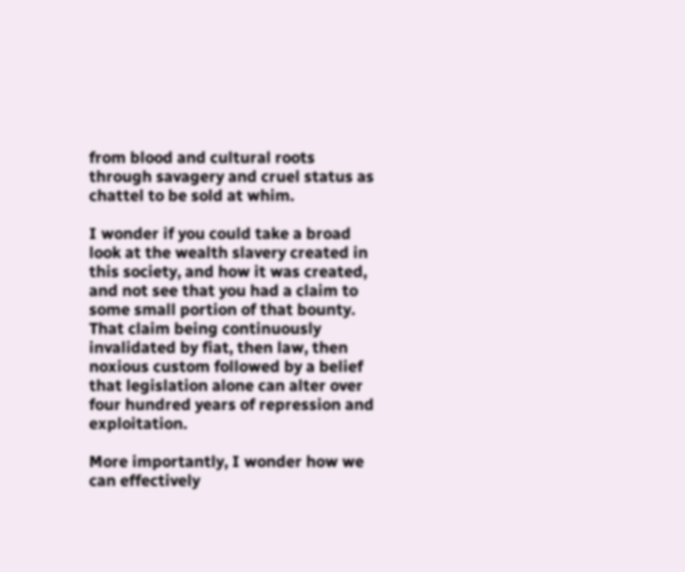from blood and cultural roots through savagery and cruel status as chattel to be sold at whim.

I wonder if you could take a broad look at the wealth slavery created in this society, and how it was created, and not see that you had a claim to some small portion of that bounty. That claim being continuously invalidated by fiat, then law, then noxious custom followed by a belief that legislation alone can alter over four hundred years of repression and exploitation.

More importantly, I wonder how we can effectively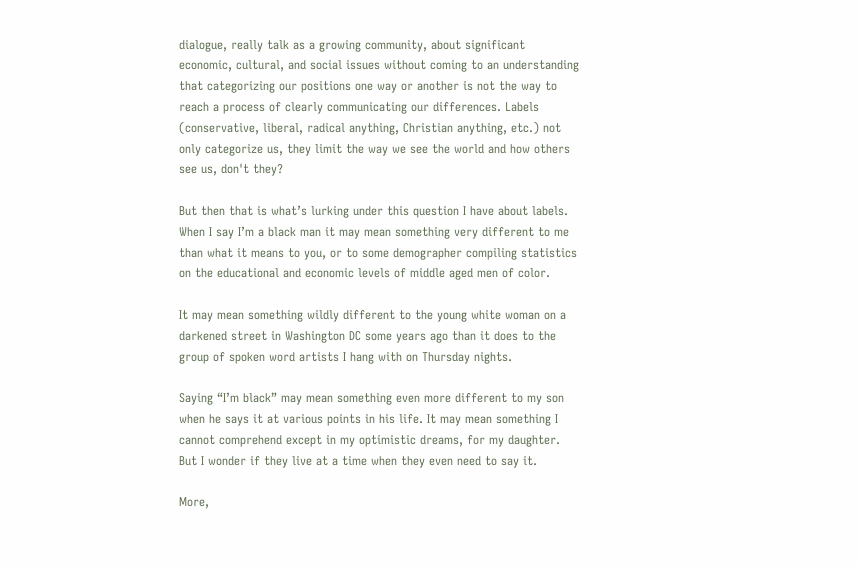dialogue, really talk as a growing community, about significant economic, cultural, and social issues without coming to an understanding that categorizing our positions one way or another is not the way to reach a process of clearly communicating our differences. Labels (conservative, liberal, radical anything, Christian anything, etc.) not only categorize us, they limit the way we see the world and how others see us, don't they?

But then that is what’s lurking under this question I have about labels. When I say I’m a black man it may mean something very different to me than what it means to you, or to some demographer compiling statistics on the educational and economic levels of middle aged men of color.

It may mean something wildly different to the young white woman on a darkened street in Washington DC some years ago than it does to the group of spoken word artists I hang with on Thursday nights.

Saying “I’m black” may mean something even more different to my son when he says it at various points in his life. It may mean something I cannot comprehend except in my optimistic dreams, for my daughter. But I wonder if they live at a time when they even need to say it.

More,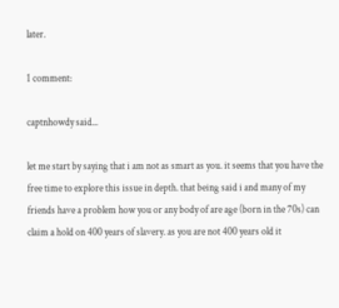later.

1 comment:

captnhowdy said...

let me start by saying that i am not as smart as you. it seems that you have the free time to explore this issue in depth. that being said i and many of my friends have a problem how you or any body of are age (born in the 70s) can claim a hold on 400 years of slavery. as you are not 400 years old it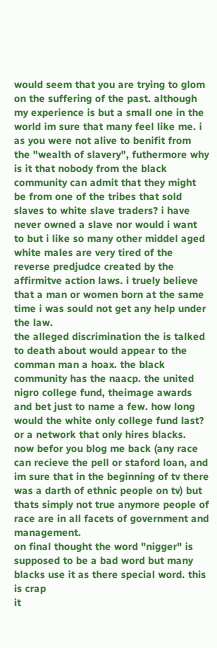would seem that you are trying to glom on the suffering of the past. although my experience is but a small one in the world im sure that many feel like me. i as you were not alive to benifit from the "wealth of slavery", futhermore why is it that nobody from the black community can admit that they might be from one of the tribes that sold slaves to white slave traders? i have never owned a slave nor would i want to but i like so many other middel aged white males are very tired of the reverse predjudce created by the affirmitve action laws. i truely believe that a man or women born at the same time i was sould not get any help under the law.
the alleged discrimination the is talked to death about would appear to the comman man a hoax. the black community has the naacp. the united nigro college fund, theimage awards and bet just to name a few. how long would the white only college fund last? or a network that only hires blacks.
now befor you blog me back (any race can recieve the pell or staford loan, and im sure that in the beginning of tv there was a darth of ethnic people on tv) but thats simply not true anymore people of race are in all facets of government and management.
on final thought the word "nigger" is supposed to be a bad word but many blacks use it as there special word. this is crap
it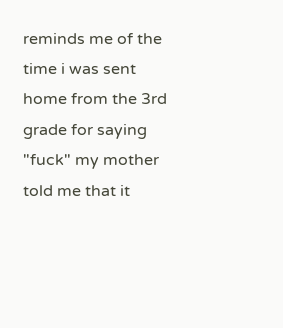reminds me of the time i was sent home from the 3rd grade for saying "fuck" my mother told me that it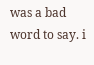was a bad word to say. i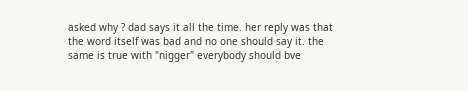asked why ? dad says it all the time. her reply was that the word itself was bad and no one should say it. the same is true with "nigger" everybody should bve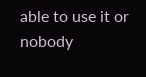able to use it or nobody